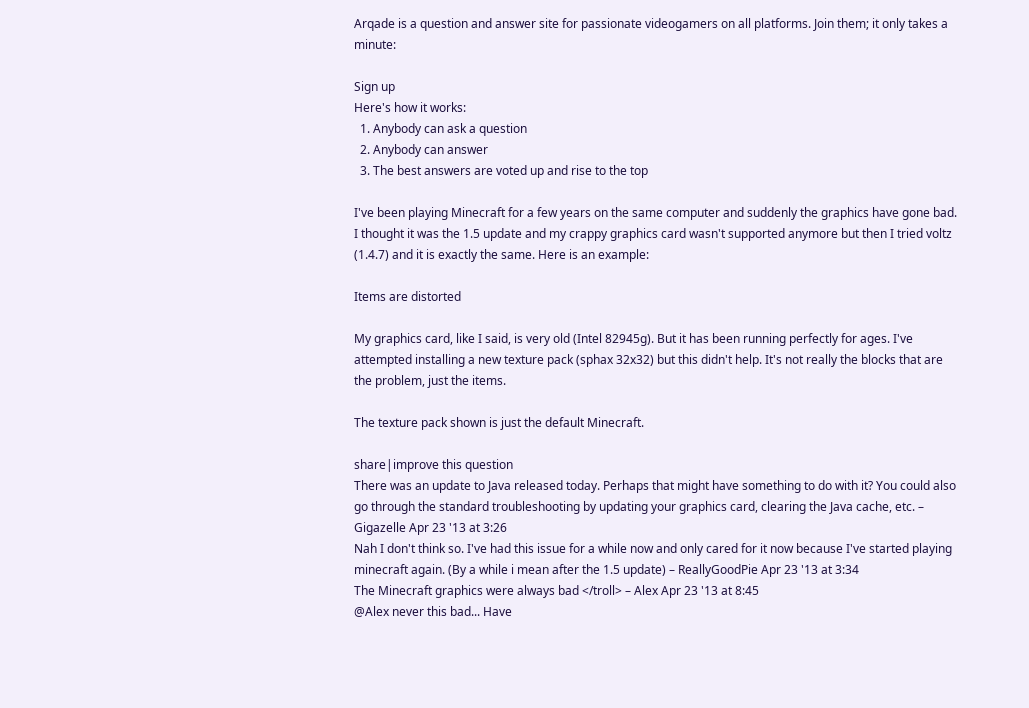Arqade is a question and answer site for passionate videogamers on all platforms. Join them; it only takes a minute:

Sign up
Here's how it works:
  1. Anybody can ask a question
  2. Anybody can answer
  3. The best answers are voted up and rise to the top

I've been playing Minecraft for a few years on the same computer and suddenly the graphics have gone bad. I thought it was the 1.5 update and my crappy graphics card wasn't supported anymore but then I tried voltz (1.4.7) and it is exactly the same. Here is an example:

Items are distorted

My graphics card, like I said, is very old (Intel 82945g). But it has been running perfectly for ages. I've attempted installing a new texture pack (sphax 32x32) but this didn't help. It's not really the blocks that are the problem, just the items.

The texture pack shown is just the default Minecraft.

share|improve this question
There was an update to Java released today. Perhaps that might have something to do with it? You could also go through the standard troubleshooting by updating your graphics card, clearing the Java cache, etc. – Gigazelle Apr 23 '13 at 3:26
Nah I don't think so. I've had this issue for a while now and only cared for it now because I've started playing minecraft again. (By a while i mean after the 1.5 update) – ReallyGoodPie Apr 23 '13 at 3:34
The Minecraft graphics were always bad </troll> – Alex Apr 23 '13 at 8:45
@Alex never this bad... Have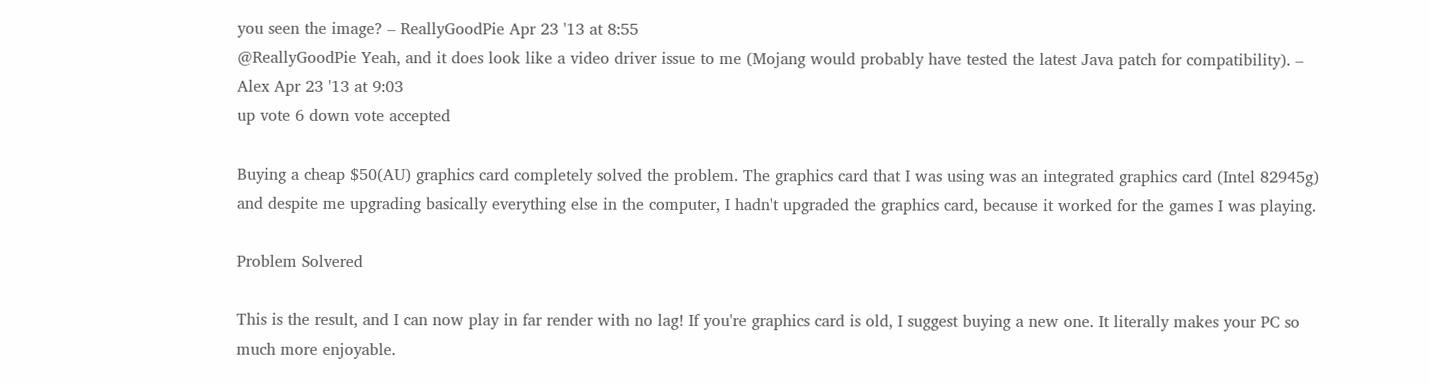you seen the image? – ReallyGoodPie Apr 23 '13 at 8:55
@ReallyGoodPie Yeah, and it does look like a video driver issue to me (Mojang would probably have tested the latest Java patch for compatibility). – Alex Apr 23 '13 at 9:03
up vote 6 down vote accepted

Buying a cheap $50(AU) graphics card completely solved the problem. The graphics card that I was using was an integrated graphics card (Intel 82945g) and despite me upgrading basically everything else in the computer, I hadn't upgraded the graphics card, because it worked for the games I was playing.

Problem Solvered

This is the result, and I can now play in far render with no lag! If you're graphics card is old, I suggest buying a new one. It literally makes your PC so much more enjoyable.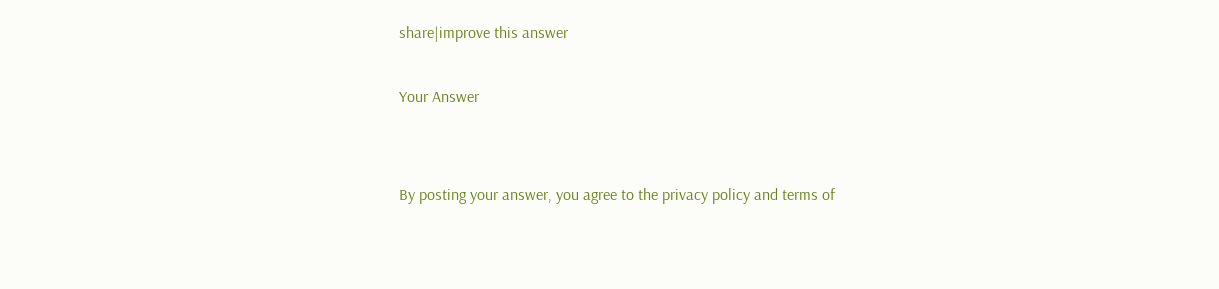share|improve this answer

Your Answer


By posting your answer, you agree to the privacy policy and terms of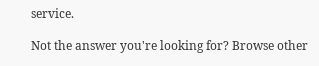service.

Not the answer you're looking for? Browse other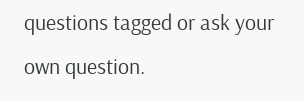questions tagged or ask your own question.